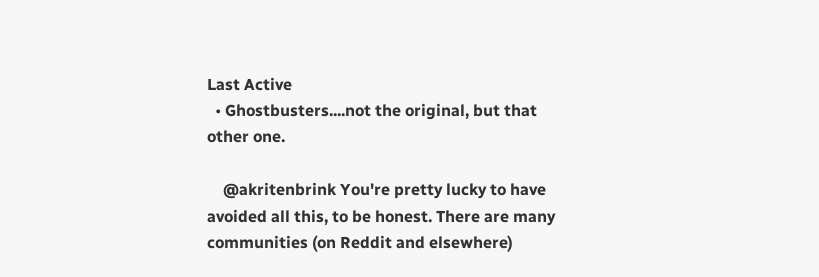Last Active
  • Ghostbusters....not the original, but that other one.

    @akritenbrink You're pretty lucky to have avoided all this, to be honest. There are many communities (on Reddit and elsewhere)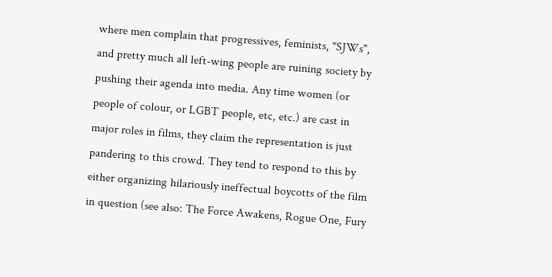where men complain that progressives, feminists, "SJWs", and pretty much all left-wing people are ruining society by pushing their agenda into media. Any time women (or people of colour, or LGBT people, etc, etc.) are cast in major roles in films, they claim the representation is just pandering to this crowd. They tend to respond to this by either organizing hilariously ineffectual boycotts of the film in question (see also: The Force Awakens, Rogue One, Fury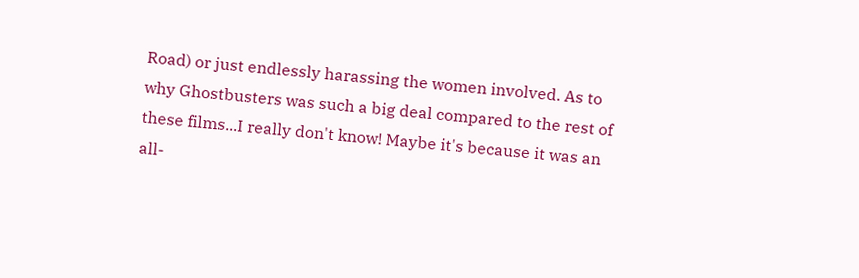Road) or just endlessly harassing the women involved. As to why Ghostbusters was such a big deal compared to the rest of these films...I really don't know! Maybe it's because it was an all-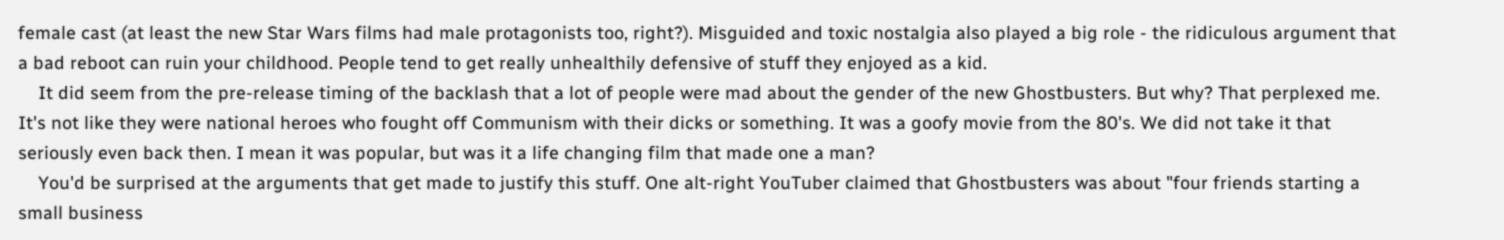female cast (at least the new Star Wars films had male protagonists too, right?). Misguided and toxic nostalgia also played a big role - the ridiculous argument that a bad reboot can ruin your childhood. People tend to get really unhealthily defensive of stuff they enjoyed as a kid.
    It did seem from the pre-release timing of the backlash that a lot of people were mad about the gender of the new Ghostbusters. But why? That perplexed me. It's not like they were national heroes who fought off Communism with their dicks or something. It was a goofy movie from the 80's. We did not take it that seriously even back then. I mean it was popular, but was it a life changing film that made one a man?
    You'd be surprised at the arguments that get made to justify this stuff. One alt-right YouTuber claimed that Ghostbusters was about "four friends starting a small business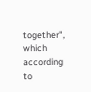together", which according to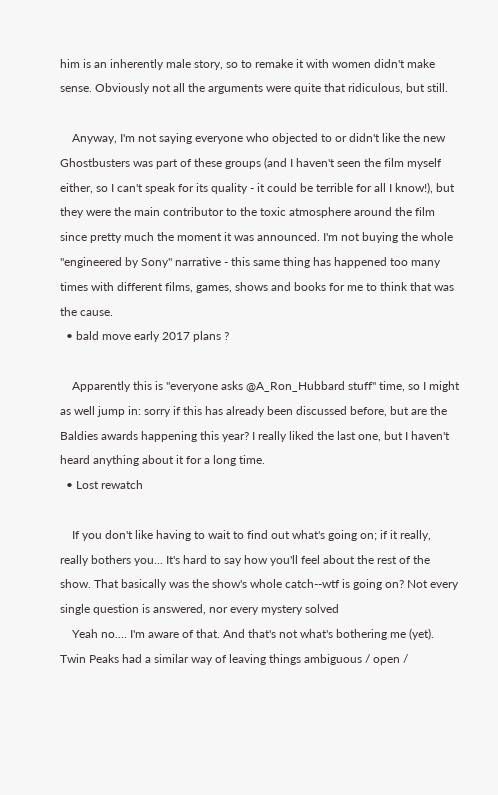him is an inherently male story, so to remake it with women didn't make sense. Obviously not all the arguments were quite that ridiculous, but still.

    Anyway, I'm not saying everyone who objected to or didn't like the new Ghostbusters was part of these groups (and I haven't seen the film myself either, so I can't speak for its quality - it could be terrible for all I know!), but they were the main contributor to the toxic atmosphere around the film since pretty much the moment it was announced. I'm not buying the whole "engineered by Sony" narrative - this same thing has happened too many times with different films, games, shows and books for me to think that was the cause.
  • bald move early 2017 plans ?

    Apparently this is "everyone asks @A_Ron_Hubbard stuff" time, so I might as well jump in: sorry if this has already been discussed before, but are the Baldies awards happening this year? I really liked the last one, but I haven't heard anything about it for a long time.
  • Lost rewatch

    If you don't like having to wait to find out what's going on; if it really, really bothers you... It's hard to say how you'll feel about the rest of the show. That basically was the show's whole catch--wtf is going on? Not every single question is answered, nor every mystery solved
    Yeah no.... I'm aware of that. And that's not what's bothering me (yet). Twin Peaks had a similar way of leaving things ambiguous / open /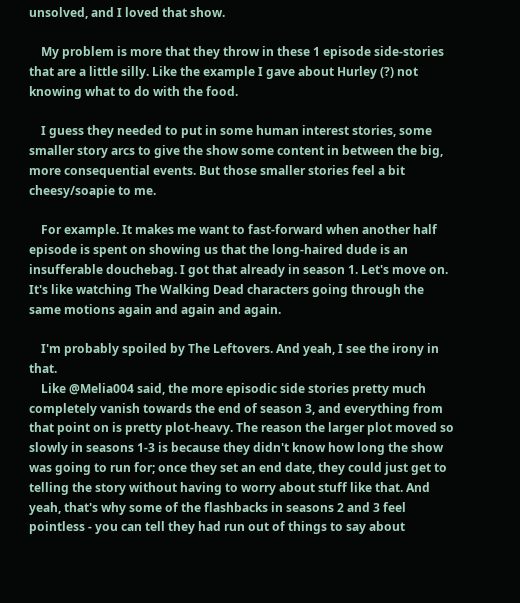unsolved, and I loved that show.

    My problem is more that they throw in these 1 episode side-stories that are a little silly. Like the example I gave about Hurley (?) not knowing what to do with the food.

    I guess they needed to put in some human interest stories, some smaller story arcs to give the show some content in between the big, more consequential events. But those smaller stories feel a bit cheesy/soapie to me.

    For example. It makes me want to fast-forward when another half episode is spent on showing us that the long-haired dude is an insufferable douchebag. I got that already in season 1. Let's move on. It's like watching The Walking Dead characters going through the same motions again and again and again.

    I'm probably spoiled by The Leftovers. And yeah, I see the irony in that.
    Like @Melia004 said, the more episodic side stories pretty much completely vanish towards the end of season 3, and everything from that point on is pretty plot-heavy. The reason the larger plot moved so slowly in seasons 1-3 is because they didn't know how long the show was going to run for; once they set an end date, they could just get to telling the story without having to worry about stuff like that. And yeah, that's why some of the flashbacks in seasons 2 and 3 feel pointless - you can tell they had run out of things to say about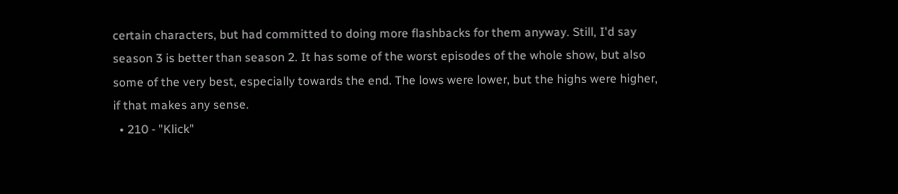certain characters, but had committed to doing more flashbacks for them anyway. Still, I'd say season 3 is better than season 2. It has some of the worst episodes of the whole show, but also some of the very best, especially towards the end. The lows were lower, but the highs were higher, if that makes any sense.
  • 210 - "Klick"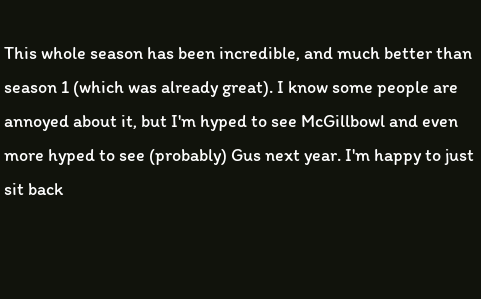This whole season has been incredible, and much better than season 1 (which was already great). I know some people are annoyed about it, but I'm hyped to see McGillbowl and even more hyped to see (probably) Gus next year. I'm happy to just sit back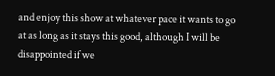and enjoy this show at whatever pace it wants to go at as long as it stays this good, although I will be disappointed if we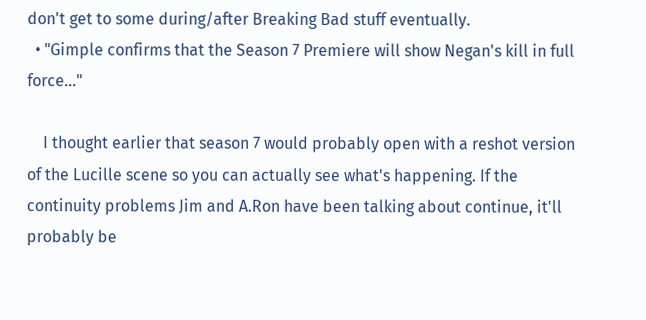don't get to some during/after Breaking Bad stuff eventually.
  • "Gimple confirms that the Season 7 Premiere will show Negan's kill in full force..."

    I thought earlier that season 7 would probably open with a reshot version of the Lucille scene so you can actually see what's happening. If the continuity problems Jim and A.Ron have been talking about continue, it'll probably be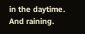in the daytime. And raining.